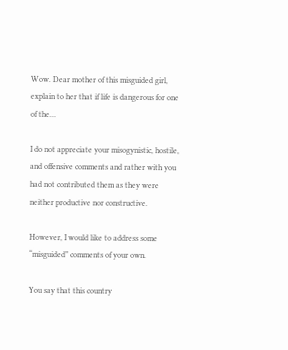Wow. Dear mother of this misguided girl, explain to her that if life is dangerous for one of the…

I do not appreciate your misogynistic, hostile, and offensive comments and rather with you had not contributed them as they were neither productive nor constructive.

However, I would like to address some “misguided” comments of your own.

You say that this country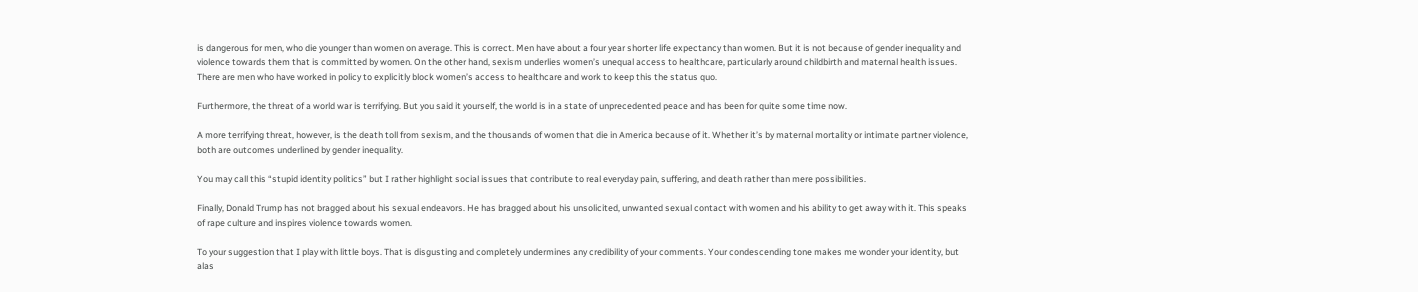is dangerous for men, who die younger than women on average. This is correct. Men have about a four year shorter life expectancy than women. But it is not because of gender inequality and violence towards them that is committed by women. On the other hand, sexism underlies women’s unequal access to healthcare, particularly around childbirth and maternal health issues. There are men who have worked in policy to explicitly block women’s access to healthcare and work to keep this the status quo.

Furthermore, the threat of a world war is terrifying. But you said it yourself, the world is in a state of unprecedented peace and has been for quite some time now.

A more terrifying threat, however, is the death toll from sexism, and the thousands of women that die in America because of it. Whether it’s by maternal mortality or intimate partner violence, both are outcomes underlined by gender inequality.

You may call this “stupid identity politics” but I rather highlight social issues that contribute to real everyday pain, suffering, and death rather than mere possibilities.

Finally, Donald Trump has not bragged about his sexual endeavors. He has bragged about his unsolicited, unwanted sexual contact with women and his ability to get away with it. This speaks of rape culture and inspires violence towards women.

To your suggestion that I play with little boys. That is disgusting and completely undermines any credibility of your comments. Your condescending tone makes me wonder your identity, but alas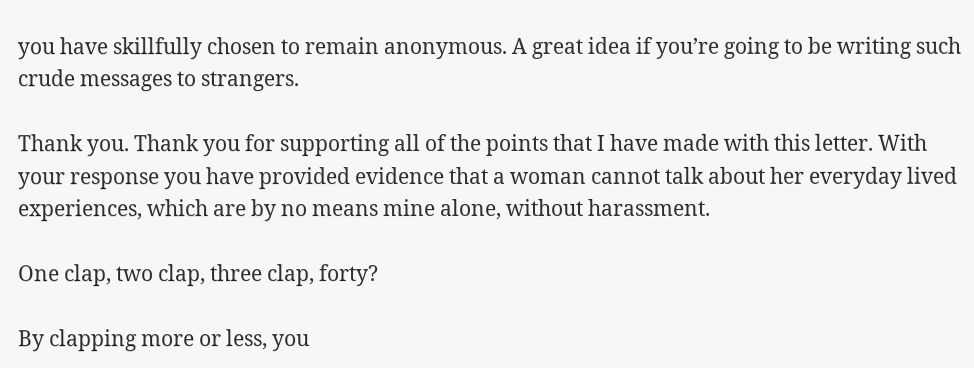you have skillfully chosen to remain anonymous. A great idea if you’re going to be writing such crude messages to strangers.

Thank you. Thank you for supporting all of the points that I have made with this letter. With your response you have provided evidence that a woman cannot talk about her everyday lived experiences, which are by no means mine alone, without harassment.

One clap, two clap, three clap, forty?

By clapping more or less, you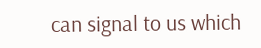can signal to us which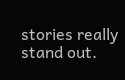stories really stand out.